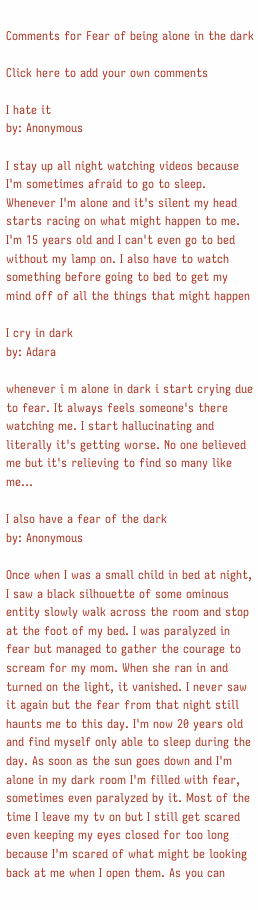Comments for Fear of being alone in the dark

Click here to add your own comments

I hate it
by: Anonymous

I stay up all night watching videos because I'm sometimes afraid to go to sleep. Whenever I'm alone and it's silent my head starts racing on what might happen to me. I'm 15 years old and I can't even go to bed without my lamp on. I also have to watch something before going to bed to get my mind off of all the things that might happen

I cry in dark
by: Adara

whenever i m alone in dark i start crying due to fear. It always feels someone's there watching me. I start hallucinating and literally it's getting worse. No one believed me but it's relieving to find so many like me...

I also have a fear of the dark
by: Anonymous

Once when I was a small child in bed at night, I saw a black silhouette of some ominous entity slowly walk across the room and stop at the foot of my bed. I was paralyzed in fear but managed to gather the courage to scream for my mom. When she ran in and turned on the light, it vanished. I never saw it again but the fear from that night still haunts me to this day. I'm now 20 years old and find myself only able to sleep during the day. As soon as the sun goes down and I'm alone in my dark room I'm filled with fear, sometimes even paralyzed by it. Most of the time I leave my tv on but I still get scared even keeping my eyes closed for too long because I'm scared of what might be looking back at me when I open them. As you can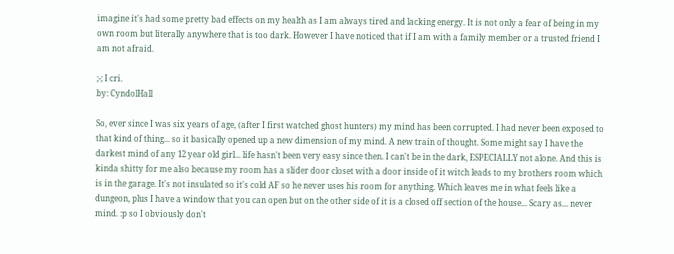imagine it's had some pretty bad effects on my health as I am always tired and lacking energy. It is not only a fear of being in my own room but literally anywhere that is too dark. However I have noticed that if I am with a family member or a trusted friend I am not afraid.

;-; I cri.
by: CyndolHall

So, ever since I was six years of age, (after I first watched ghost hunters) my mind has been corrupted. I had never been exposed to that kind of thing... so it basically opened up a new dimension of my mind. A new train of thought. Some might say I have the darkest mind of any 12 year old girl... life hasn't been very easy since then. I can't be in the dark, ESPECIALLY not alone. And this is kinda shitty for me also because my room has a slider door closet with a door inside of it witch leads to my brothers room which is in the garage. It's not insulated so it's cold AF so he never uses his room for anything. Which leaves me in what feels like a dungeon, plus I have a window that you can open but on the other side of it is a closed off section of the house... Scary as... never mind. :p so I obviously don't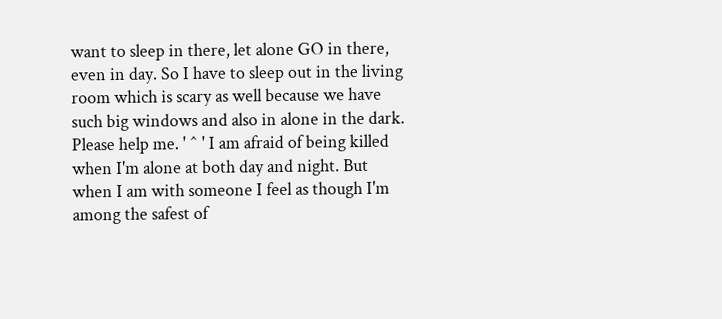want to sleep in there, let alone GO in there, even in day. So I have to sleep out in the living room which is scary as well because we have such big windows and also in alone in the dark. Please help me. ' ^ ' I am afraid of being killed when I'm alone at both day and night. But when I am with someone I feel as though I'm among the safest of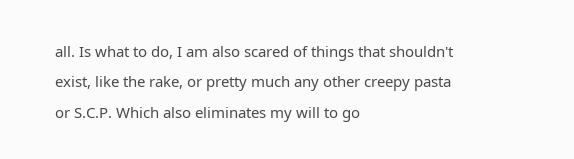all. Is what to do, I am also scared of things that shouldn't exist, like the rake, or pretty much any other creepy pasta or S.C.P. Which also eliminates my will to go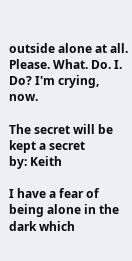outside alone at all. Please. What. Do. I. Do? I'm crying, now.

The secret will be kept a secret
by: Keith

I have a fear of being alone in the dark which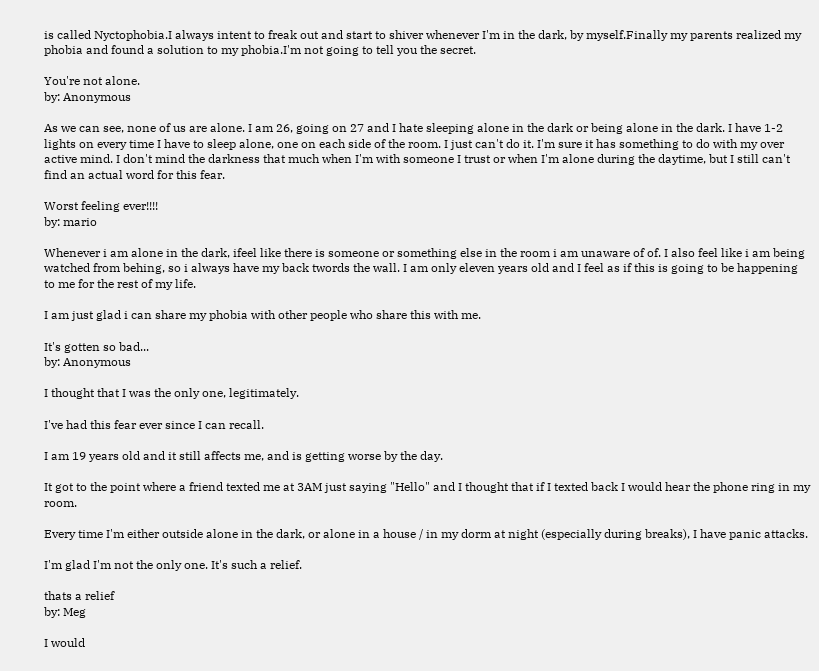is called Nyctophobia.I always intent to freak out and start to shiver whenever I'm in the dark, by myself.Finally my parents realized my phobia and found a solution to my phobia.I'm not going to tell you the secret.

You're not alone.
by: Anonymous

As we can see, none of us are alone. I am 26, going on 27 and I hate sleeping alone in the dark or being alone in the dark. I have 1-2 lights on every time I have to sleep alone, one on each side of the room. I just can't do it. I'm sure it has something to do with my over active mind. I don't mind the darkness that much when I'm with someone I trust or when I'm alone during the daytime, but I still can't find an actual word for this fear.

Worst feeling ever!!!!
by: mario

Whenever i am alone in the dark, ifeel like there is someone or something else in the room i am unaware of of. I also feel like i am being watched from behing, so i always have my back twords the wall. I am only eleven years old and I feel as if this is going to be happening to me for the rest of my life.

I am just glad i can share my phobia with other people who share this with me.

It's gotten so bad...
by: Anonymous

I thought that I was the only one, legitimately.

I've had this fear ever since I can recall.

I am 19 years old and it still affects me, and is getting worse by the day.

It got to the point where a friend texted me at 3AM just saying "Hello" and I thought that if I texted back I would hear the phone ring in my room.

Every time I'm either outside alone in the dark, or alone in a house / in my dorm at night (especially during breaks), I have panic attacks.

I'm glad I'm not the only one. It's such a relief.

thats a relief
by: Meg

I would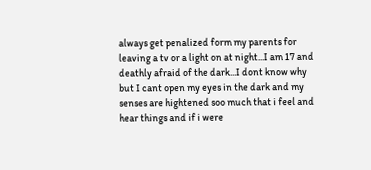always get penalized form my parents for leaving a tv or a light on at night...I am 17 and deathly afraid of the dark...I dont know why but I cant open my eyes in the dark and my senses are hightened soo much that i feel and hear things and if i were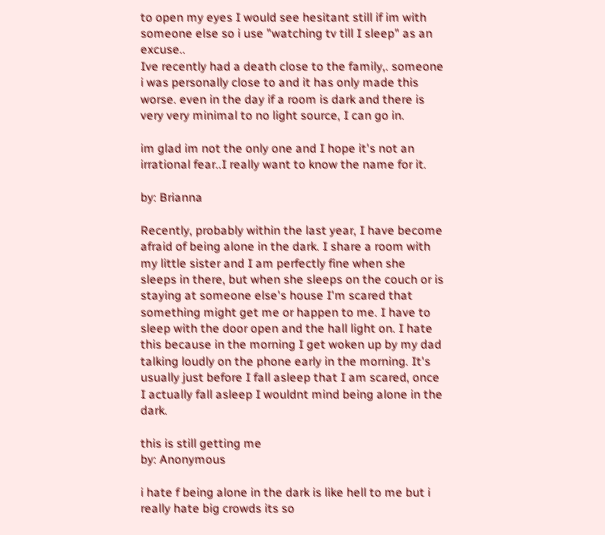to open my eyes I would see hesitant still if im with someone else so i use "watching tv till I sleep" as an excuse..
Ive recently had a death close to the family,. someone i was personally close to and it has only made this worse. even in the day if a room is dark and there is very very minimal to no light source, I can go in.

im glad im not the only one and I hope it's not an irrational fear..I really want to know the name for it.

by: Brianna

Recently, probably within the last year, I have become afraid of being alone in the dark. I share a room with my little sister and I am perfectly fine when she sleeps in there, but when she sleeps on the couch or is staying at someone else's house I'm scared that something might get me or happen to me. I have to sleep with the door open and the hall light on. I hate this because in the morning I get woken up by my dad talking loudly on the phone early in the morning. It's usually just before I fall asleep that I am scared, once I actually fall asleep I wouldnt mind being alone in the dark.

this is still getting me
by: Anonymous

i hate f being alone in the dark is like hell to me but i really hate big crowds its so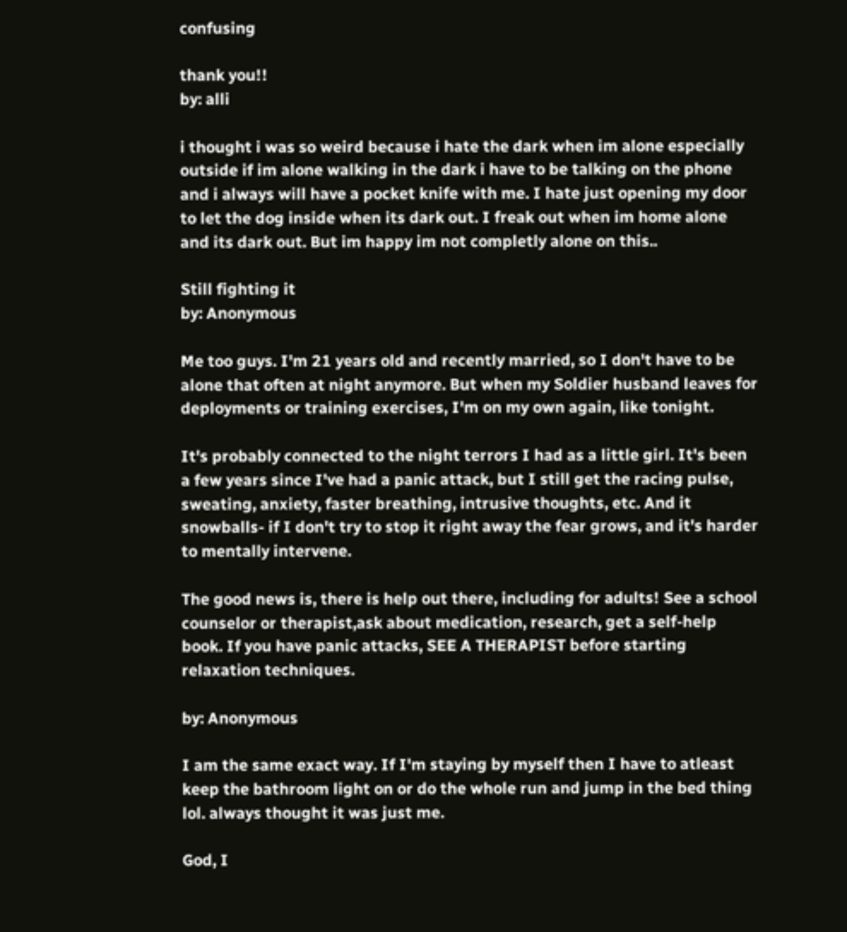confusing

thank you!!
by: alli

i thought i was so weird because i hate the dark when im alone especially outside if im alone walking in the dark i have to be talking on the phone and i always will have a pocket knife with me. I hate just opening my door to let the dog inside when its dark out. I freak out when im home alone and its dark out. But im happy im not completly alone on this..

Still fighting it
by: Anonymous

Me too guys. I'm 21 years old and recently married, so I don't have to be alone that often at night anymore. But when my Soldier husband leaves for deployments or training exercises, I'm on my own again, like tonight.

It's probably connected to the night terrors I had as a little girl. It's been a few years since I've had a panic attack, but I still get the racing pulse, sweating, anxiety, faster breathing, intrusive thoughts, etc. And it snowballs- if I don't try to stop it right away the fear grows, and it's harder to mentally intervene.

The good news is, there is help out there, including for adults! See a school counselor or therapist,ask about medication, research, get a self-help book. If you have panic attacks, SEE A THERAPIST before starting relaxation techniques.

by: Anonymous

I am the same exact way. If I'm staying by myself then I have to atleast keep the bathroom light on or do the whole run and jump in the bed thing lol. always thought it was just me.

God, I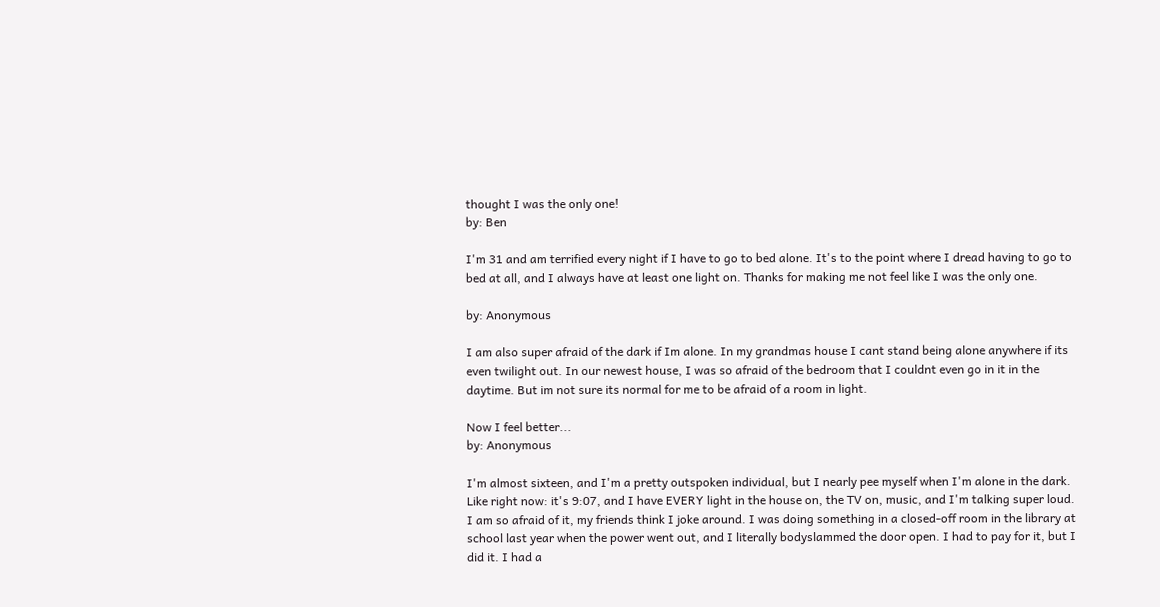thought I was the only one!
by: Ben

I'm 31 and am terrified every night if I have to go to bed alone. It's to the point where I dread having to go to bed at all, and I always have at least one light on. Thanks for making me not feel like I was the only one.

by: Anonymous

I am also super afraid of the dark if Im alone. In my grandmas house I cant stand being alone anywhere if its even twilight out. In our newest house, I was so afraid of the bedroom that I couldnt even go in it in the daytime. But im not sure its normal for me to be afraid of a room in light.

Now I feel better...
by: Anonymous

I'm almost sixteen, and I'm a pretty outspoken individual, but I nearly pee myself when I'm alone in the dark. Like right now: it's 9:07, and I have EVERY light in the house on, the TV on, music, and I'm talking super loud. I am so afraid of it, my friends think I joke around. I was doing something in a closed-off room in the library at school last year when the power went out, and I literally bodyslammed the door open. I had to pay for it, but I did it. I had a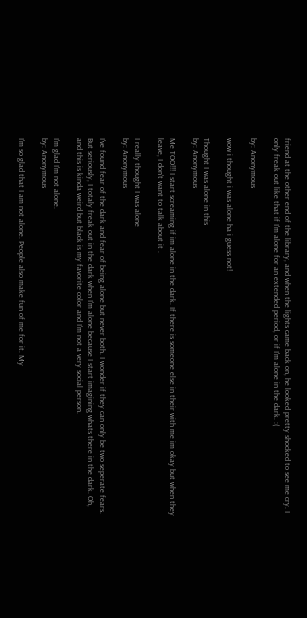friend at the other end of the library, and when the lights came back on, he looked pretty shocked to see me cry. I only freak out like that if I'm alone for an extended period, or if I'm alone in the dark. :(

by: Anonymous

wow i thought i was alone ha i guess not!

Thought I was alone in this
by: Anonymous

Me TOO!!! I start screaming if im alone in the dark. If there is someone else in their with me im okay but when they leave, I don't want to talk about it .

I really thought I was alone
by: Anonymous

I've found fear of the dark and fear of being alone but never both. I wonder if they can only be two seperate fears. But seriously, I totaly freak out in the dark when I'm alone because I start imagining whats there in the dark. Oh, and this is kinda weird but black is my favorite color and I'm not a very social person.

I'm glad I'm not alone.
by: Anonymous

I'm so glad that I am not alone. People also make fun of me for it. My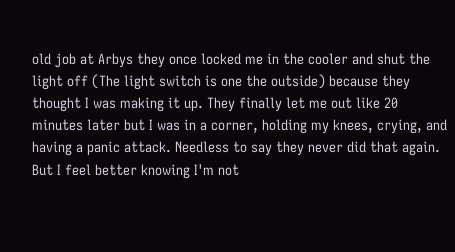old job at Arbys they once locked me in the cooler and shut the light off (The light switch is one the outside) because they thought I was making it up. They finally let me out like 20 minutes later but I was in a corner, holding my knees, crying, and having a panic attack. Needless to say they never did that again. But I feel better knowing I'm not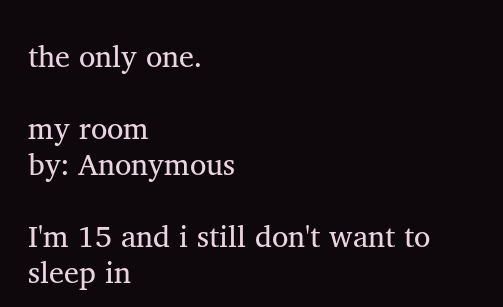the only one.

my room
by: Anonymous

I'm 15 and i still don't want to sleep in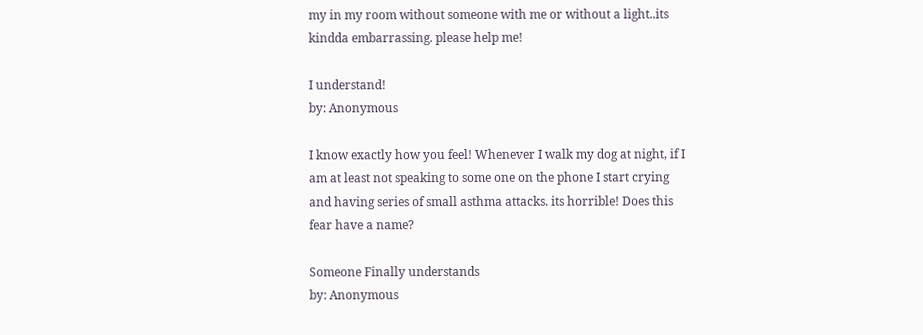my in my room without someone with me or without a light..its kindda embarrassing. please help me!

I understand!
by: Anonymous

I know exactly how you feel! Whenever I walk my dog at night, if I am at least not speaking to some one on the phone I start crying and having series of small asthma attacks. its horrible! Does this fear have a name?

Someone Finally understands
by: Anonymous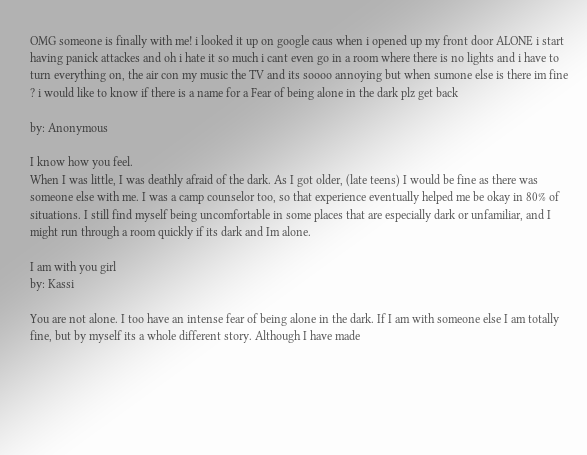OMG someone is finally with me! i looked it up on google caus when i opened up my front door ALONE i start having panick attackes and oh i hate it so much i cant even go in a room where there is no lights and i have to turn everything on, the air con my music the TV and its soooo annoying but when sumone else is there im fine ? i would like to know if there is a name for a Fear of being alone in the dark plz get back

by: Anonymous

I know how you feel.
When I was little, I was deathly afraid of the dark. As I got older, (late teens) I would be fine as there was someone else with me. I was a camp counselor too, so that experience eventually helped me be okay in 80% of situations. I still find myself being uncomfortable in some places that are especially dark or unfamiliar, and I might run through a room quickly if its dark and Im alone.

I am with you girl
by: Kassi

You are not alone. I too have an intense fear of being alone in the dark. If I am with someone else I am totally fine, but by myself its a whole different story. Although I have made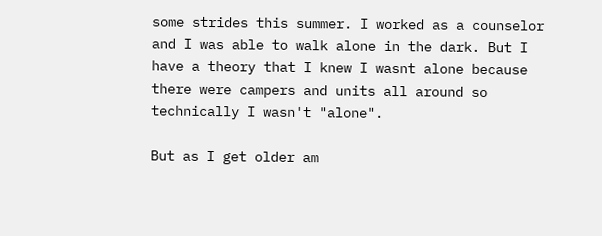some strides this summer. I worked as a counselor and I was able to walk alone in the dark. But I have a theory that I knew I wasnt alone because there were campers and units all around so technically I wasn't "alone".

But as I get older am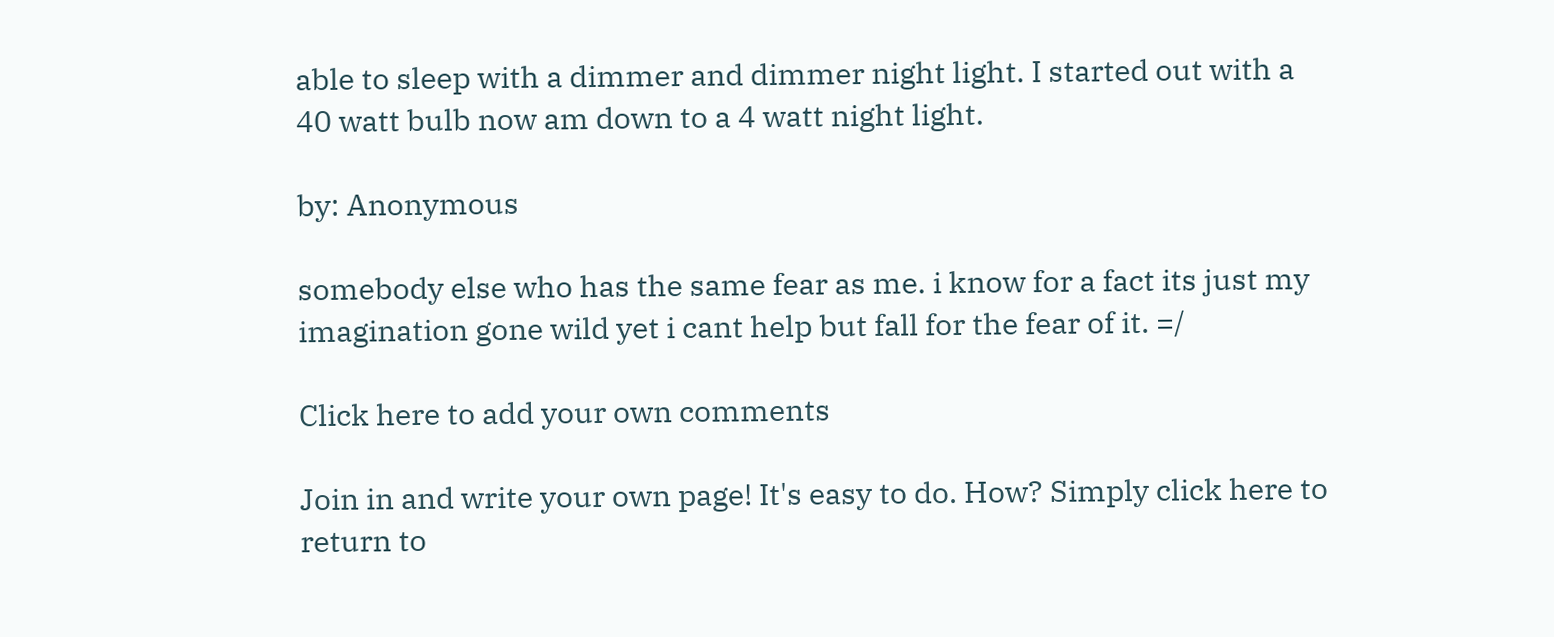able to sleep with a dimmer and dimmer night light. I started out with a 40 watt bulb now am down to a 4 watt night light.

by: Anonymous

somebody else who has the same fear as me. i know for a fact its just my imagination gone wild yet i cant help but fall for the fear of it. =/

Click here to add your own comments

Join in and write your own page! It's easy to do. How? Simply click here to return to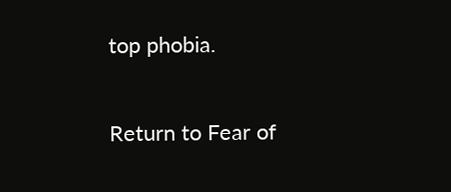top phobia.

Return to Fear of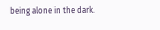being alone in the dark.